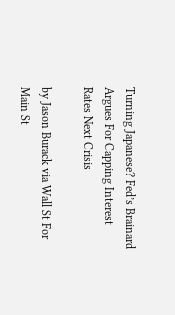Turning Japanese? Fed’s Brainard Argues For Capping Interest Rates Next Crisis

by Jason Burack via Wall St For Main St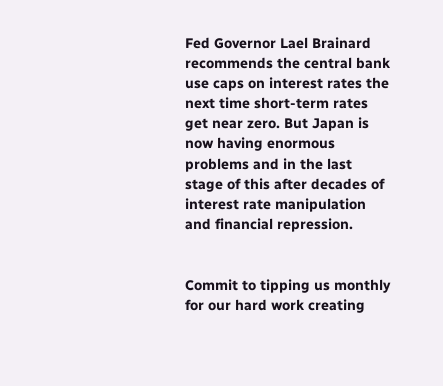Fed Governor Lael Brainard recommends the central bank use caps on interest rates the next time short-term rates get near zero. But Japan is now having enormous problems and in the last stage of this after decades of interest rate manipulation and financial repression.


Commit to tipping us monthly for our hard work creating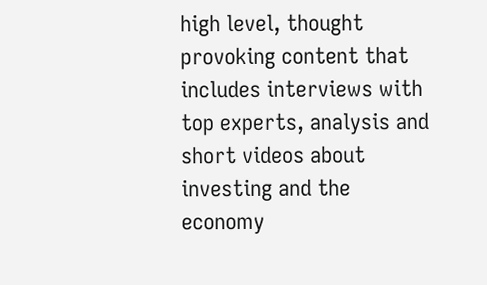high level, thought provoking content that includes interviews with top experts, analysis and short videos about investing and the economy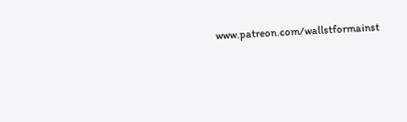www.patreon.com/wallstformainst